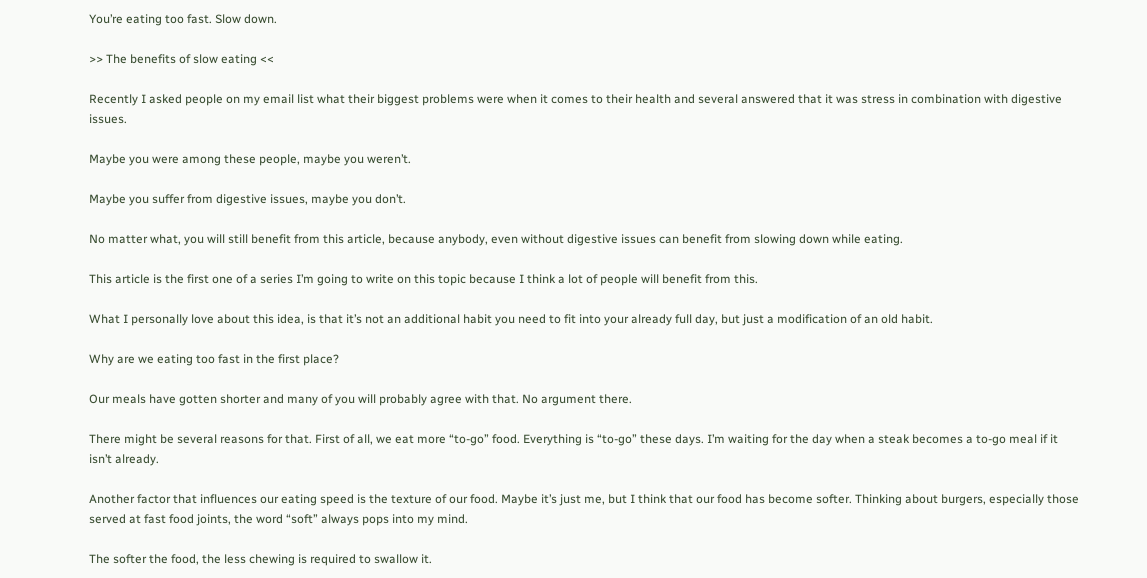You’re eating too fast. Slow down.

>> The benefits of slow eating <<

Recently I asked people on my email list what their biggest problems were when it comes to their health and several answered that it was stress in combination with digestive issues.

Maybe you were among these people, maybe you weren’t.

Maybe you suffer from digestive issues, maybe you don’t.

No matter what, you will still benefit from this article, because anybody, even without digestive issues can benefit from slowing down while eating.

This article is the first one of a series I’m going to write on this topic because I think a lot of people will benefit from this.

What I personally love about this idea, is that it’s not an additional habit you need to fit into your already full day, but just a modification of an old habit.

Why are we eating too fast in the first place?

Our meals have gotten shorter and many of you will probably agree with that. No argument there.

There might be several reasons for that. First of all, we eat more “to-go” food. Everything is “to-go” these days. I’m waiting for the day when a steak becomes a to-go meal if it isn’t already.

Another factor that influences our eating speed is the texture of our food. Maybe it’s just me, but I think that our food has become softer. Thinking about burgers, especially those served at fast food joints, the word “soft” always pops into my mind.

The softer the food, the less chewing is required to swallow it.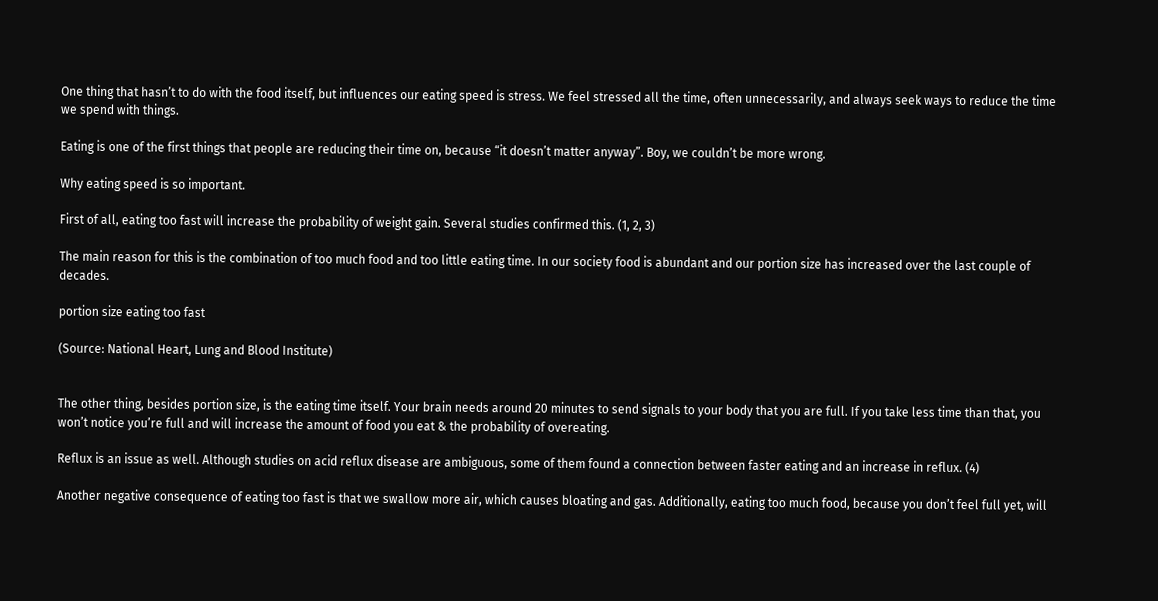One thing that hasn’t to do with the food itself, but influences our eating speed is stress. We feel stressed all the time, often unnecessarily, and always seek ways to reduce the time we spend with things.

Eating is one of the first things that people are reducing their time on, because “it doesn’t matter anyway”. Boy, we couldn’t be more wrong.

Why eating speed is so important.

First of all, eating too fast will increase the probability of weight gain. Several studies confirmed this. (1, 2, 3)

The main reason for this is the combination of too much food and too little eating time. In our society food is abundant and our portion size has increased over the last couple of decades.

portion size eating too fast

(Source: National Heart, Lung and Blood Institute)


The other thing, besides portion size, is the eating time itself. Your brain needs around 20 minutes to send signals to your body that you are full. If you take less time than that, you won’t notice you’re full and will increase the amount of food you eat & the probability of overeating.

Reflux is an issue as well. Although studies on acid reflux disease are ambiguous, some of them found a connection between faster eating and an increase in reflux. (4)

Another negative consequence of eating too fast is that we swallow more air, which causes bloating and gas. Additionally, eating too much food, because you don’t feel full yet, will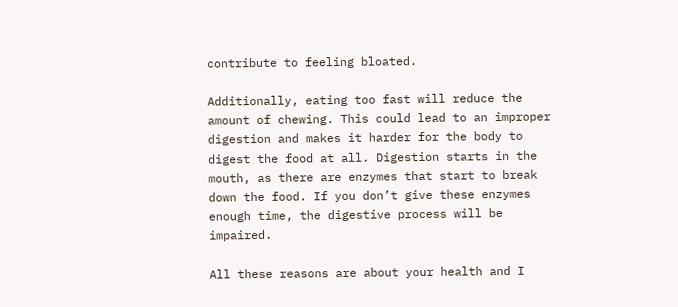contribute to feeling bloated.

Additionally, eating too fast will reduce the amount of chewing. This could lead to an improper digestion and makes it harder for the body to digest the food at all. Digestion starts in the mouth, as there are enzymes that start to break down the food. If you don’t give these enzymes enough time, the digestive process will be impaired.

All these reasons are about your health and I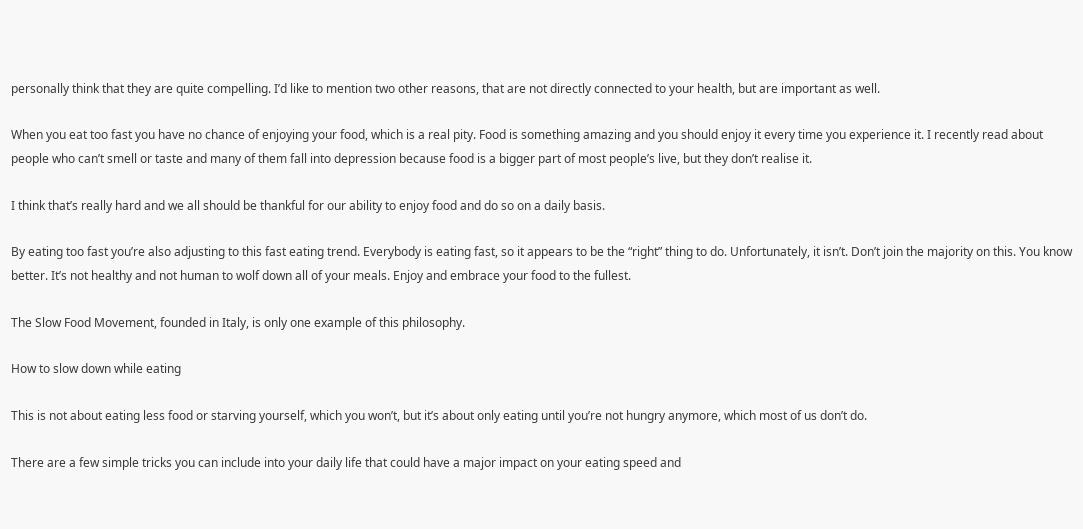personally think that they are quite compelling. I’d like to mention two other reasons, that are not directly connected to your health, but are important as well.

When you eat too fast you have no chance of enjoying your food, which is a real pity. Food is something amazing and you should enjoy it every time you experience it. I recently read about people who can’t smell or taste and many of them fall into depression because food is a bigger part of most people’s live, but they don’t realise it.

I think that’s really hard and we all should be thankful for our ability to enjoy food and do so on a daily basis.

By eating too fast you’re also adjusting to this fast eating trend. Everybody is eating fast, so it appears to be the “right” thing to do. Unfortunately, it isn’t. Don’t join the majority on this. You know better. It’s not healthy and not human to wolf down all of your meals. Enjoy and embrace your food to the fullest.

The Slow Food Movement, founded in Italy, is only one example of this philosophy.

How to slow down while eating

This is not about eating less food or starving yourself, which you won’t, but it’s about only eating until you’re not hungry anymore, which most of us don’t do.

There are a few simple tricks you can include into your daily life that could have a major impact on your eating speed and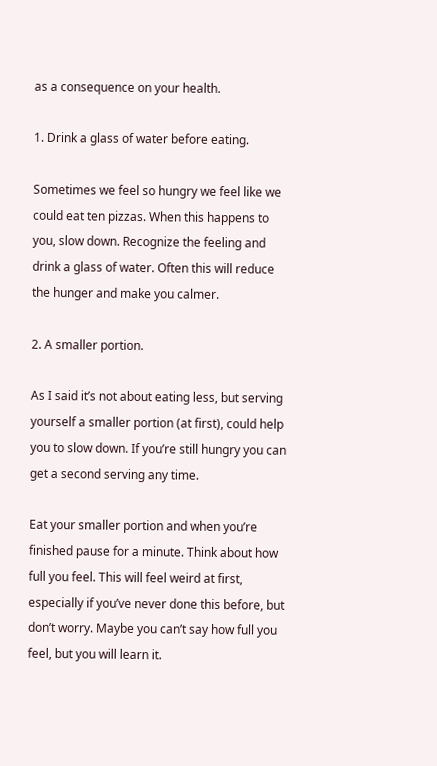as a consequence on your health.

1. Drink a glass of water before eating.

Sometimes we feel so hungry we feel like we could eat ten pizzas. When this happens to you, slow down. Recognize the feeling and drink a glass of water. Often this will reduce the hunger and make you calmer.

2. A smaller portion.

As I said it’s not about eating less, but serving yourself a smaller portion (at first), could help you to slow down. If you’re still hungry you can get a second serving any time.

Eat your smaller portion and when you’re finished pause for a minute. Think about how full you feel. This will feel weird at first, especially if you’ve never done this before, but don’t worry. Maybe you can’t say how full you feel, but you will learn it.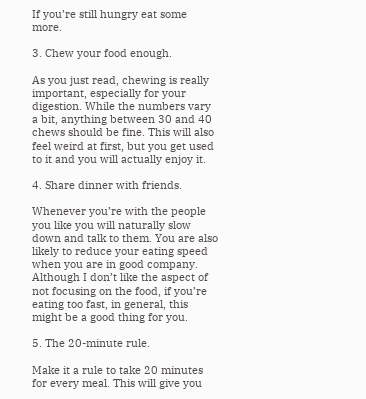If you’re still hungry eat some more.

3. Chew your food enough.

As you just read, chewing is really important, especially for your digestion. While the numbers vary a bit, anything between 30 and 40 chews should be fine. This will also feel weird at first, but you get used to it and you will actually enjoy it.

4. Share dinner with friends.

Whenever you’re with the people you like you will naturally slow down and talk to them. You are also likely to reduce your eating speed when you are in good company. Although I don’t like the aspect of not focusing on the food, if you’re eating too fast, in general, this might be a good thing for you.

5. The 20-minute rule.

Make it a rule to take 20 minutes for every meal. This will give you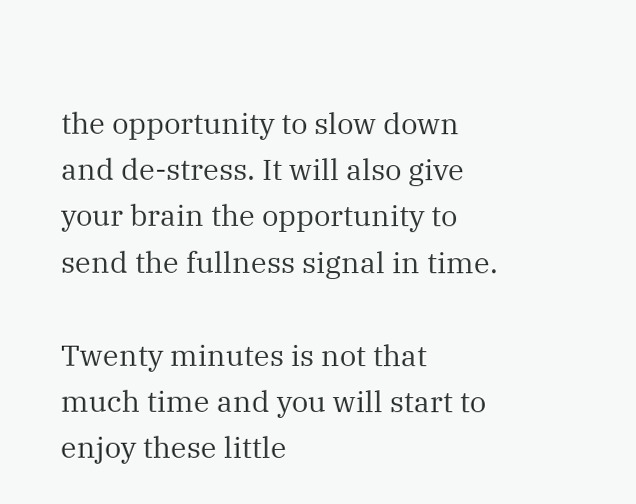the opportunity to slow down and de-stress. It will also give your brain the opportunity to send the fullness signal in time.

Twenty minutes is not that much time and you will start to enjoy these little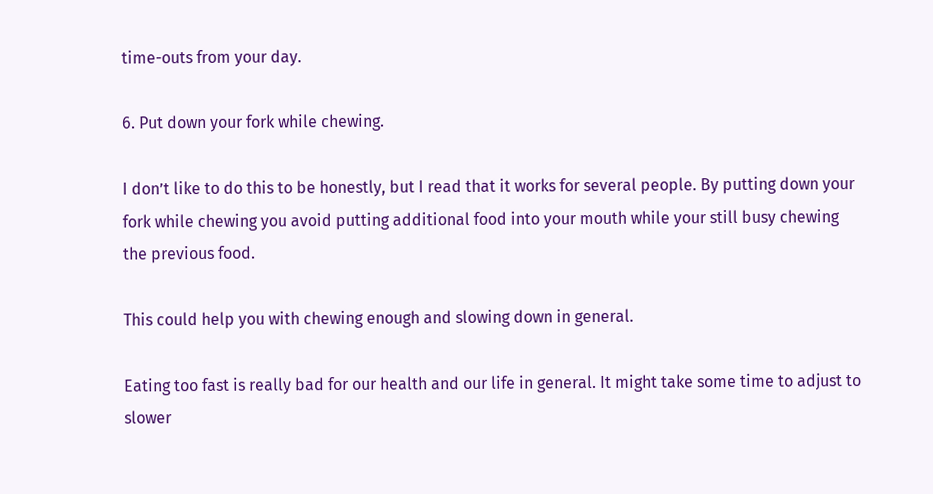time-outs from your day.

6. Put down your fork while chewing.

I don’t like to do this to be honestly, but I read that it works for several people. By putting down your fork while chewing you avoid putting additional food into your mouth while your still busy chewing the previous food.

This could help you with chewing enough and slowing down in general.

Eating too fast is really bad for our health and our life in general. It might take some time to adjust to slower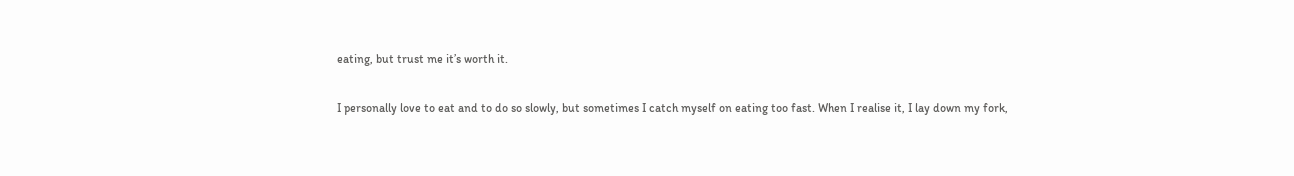eating, but trust me it’s worth it.

I personally love to eat and to do so slowly, but sometimes I catch myself on eating too fast. When I realise it, I lay down my fork,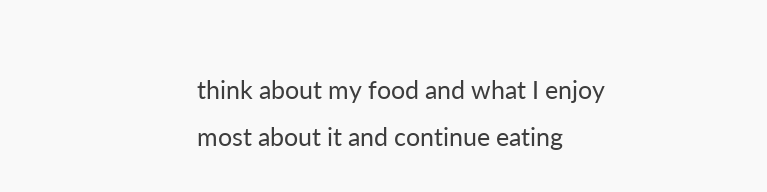think about my food and what I enjoy most about it and continue eating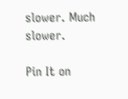slower. Much slower.

Pin It on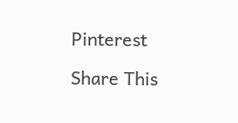Pinterest

Share This